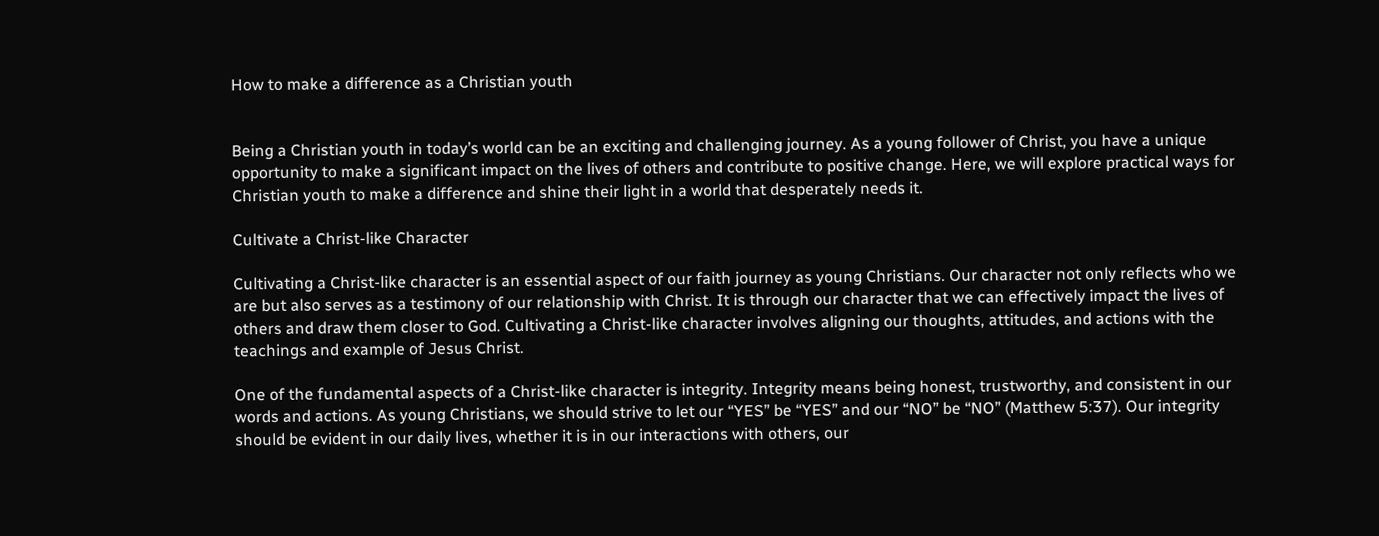How to make a difference as a Christian youth


Being a Christian youth in today’s world can be an exciting and challenging journey. As a young follower of Christ, you have a unique opportunity to make a significant impact on the lives of others and contribute to positive change. Here, we will explore practical ways for Christian youth to make a difference and shine their light in a world that desperately needs it.

Cultivate a Christ-like Character

Cultivating a Christ-like character is an essential aspect of our faith journey as young Christians. Our character not only reflects who we are but also serves as a testimony of our relationship with Christ. It is through our character that we can effectively impact the lives of others and draw them closer to God. Cultivating a Christ-like character involves aligning our thoughts, attitudes, and actions with the teachings and example of Jesus Christ.

One of the fundamental aspects of a Christ-like character is integrity. Integrity means being honest, trustworthy, and consistent in our words and actions. As young Christians, we should strive to let our “YES” be “YES” and our “NO” be “NO” (Matthew 5:37). Our integrity should be evident in our daily lives, whether it is in our interactions with others, our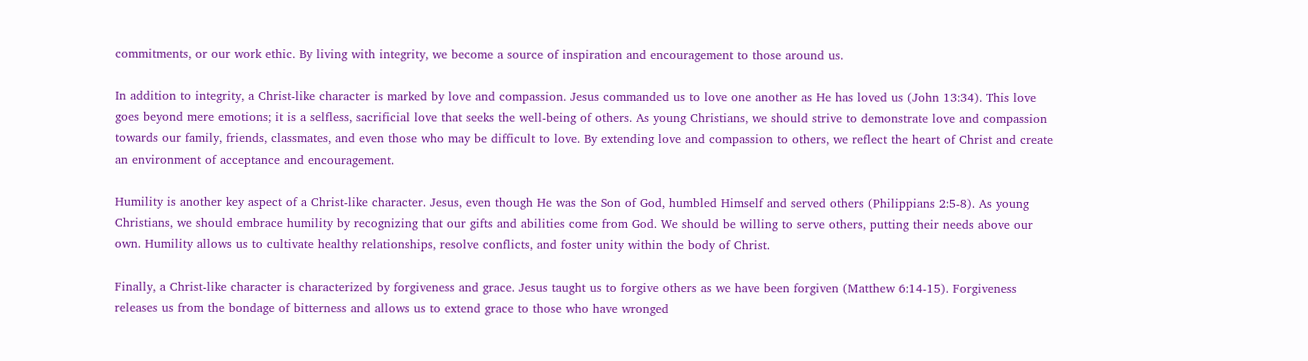commitments, or our work ethic. By living with integrity, we become a source of inspiration and encouragement to those around us.

In addition to integrity, a Christ-like character is marked by love and compassion. Jesus commanded us to love one another as He has loved us (John 13:34). This love goes beyond mere emotions; it is a selfless, sacrificial love that seeks the well-being of others. As young Christians, we should strive to demonstrate love and compassion towards our family, friends, classmates, and even those who may be difficult to love. By extending love and compassion to others, we reflect the heart of Christ and create an environment of acceptance and encouragement.

Humility is another key aspect of a Christ-like character. Jesus, even though He was the Son of God, humbled Himself and served others (Philippians 2:5-8). As young Christians, we should embrace humility by recognizing that our gifts and abilities come from God. We should be willing to serve others, putting their needs above our own. Humility allows us to cultivate healthy relationships, resolve conflicts, and foster unity within the body of Christ.

Finally, a Christ-like character is characterized by forgiveness and grace. Jesus taught us to forgive others as we have been forgiven (Matthew 6:14-15). Forgiveness releases us from the bondage of bitterness and allows us to extend grace to those who have wronged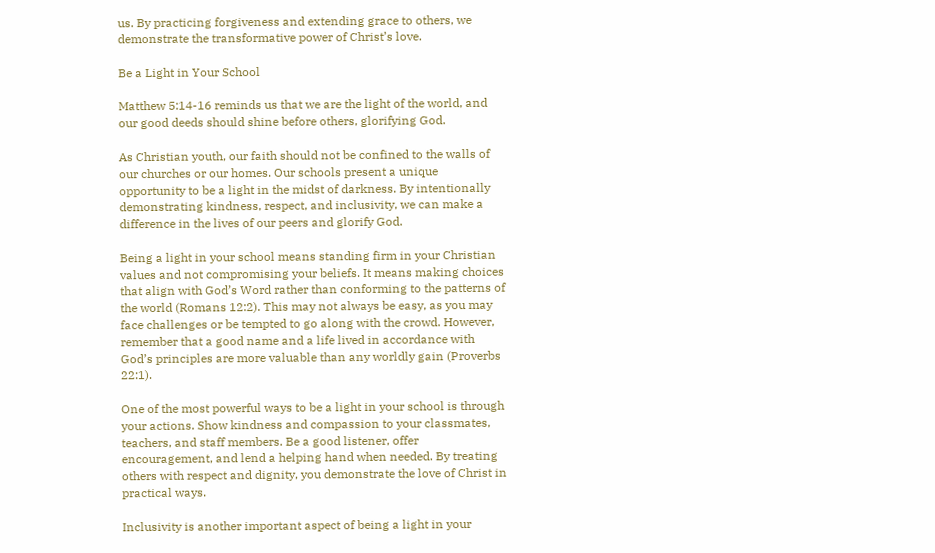us. By practicing forgiveness and extending grace to others, we demonstrate the transformative power of Christ’s love.

Be a Light in Your School

Matthew 5:14-16 reminds us that we are the light of the world, and our good deeds should shine before others, glorifying God.

As Christian youth, our faith should not be confined to the walls of our churches or our homes. Our schools present a unique opportunity to be a light in the midst of darkness. By intentionally demonstrating kindness, respect, and inclusivity, we can make a difference in the lives of our peers and glorify God.

Being a light in your school means standing firm in your Christian values and not compromising your beliefs. It means making choices that align with God’s Word rather than conforming to the patterns of the world (Romans 12:2). This may not always be easy, as you may face challenges or be tempted to go along with the crowd. However, remember that a good name and a life lived in accordance with God’s principles are more valuable than any worldly gain (Proverbs 22:1).

One of the most powerful ways to be a light in your school is through your actions. Show kindness and compassion to your classmates, teachers, and staff members. Be a good listener, offer encouragement, and lend a helping hand when needed. By treating others with respect and dignity, you demonstrate the love of Christ in practical ways.

Inclusivity is another important aspect of being a light in your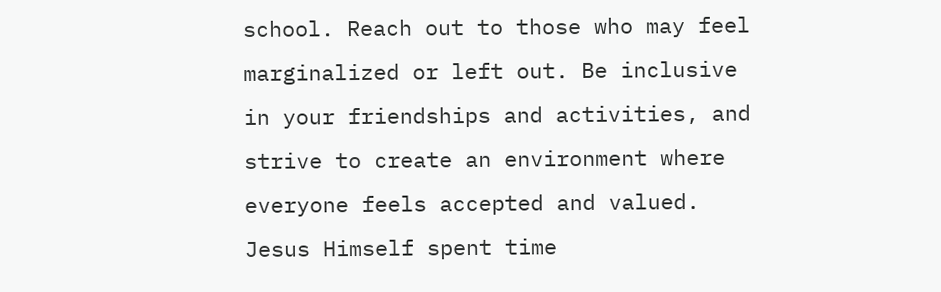school. Reach out to those who may feel marginalized or left out. Be inclusive in your friendships and activities, and strive to create an environment where everyone feels accepted and valued. Jesus Himself spent time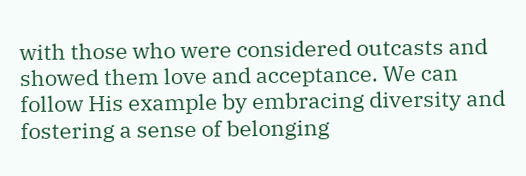with those who were considered outcasts and showed them love and acceptance. We can follow His example by embracing diversity and fostering a sense of belonging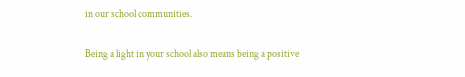in our school communities.

Being a light in your school also means being a positive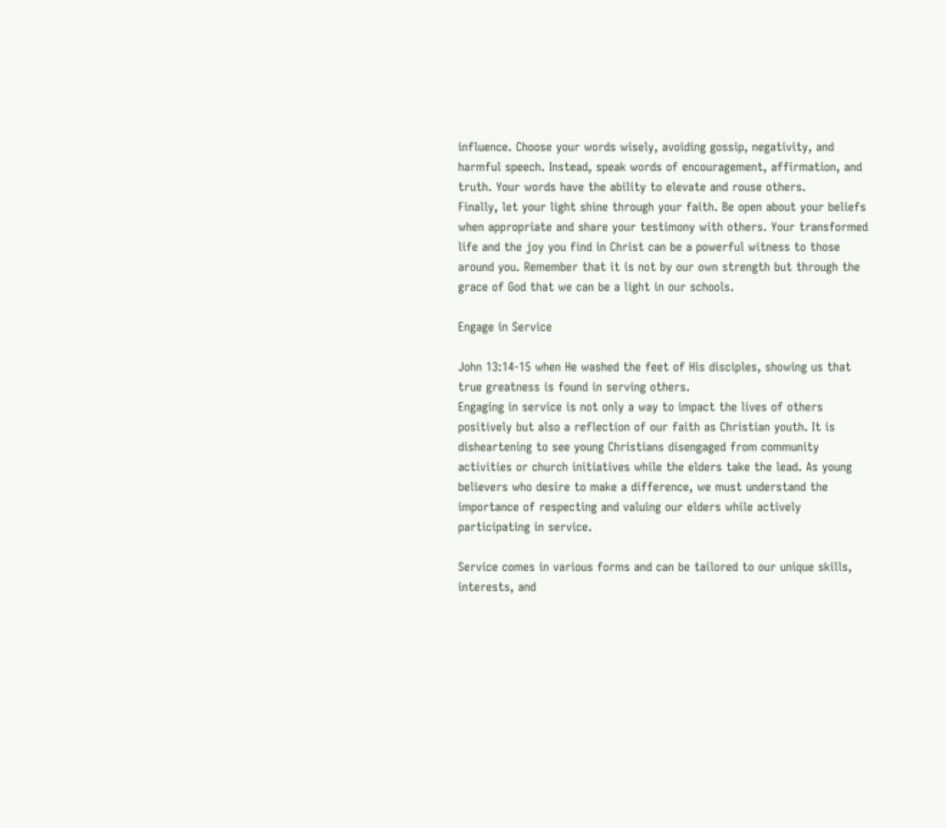influence. Choose your words wisely, avoiding gossip, negativity, and harmful speech. Instead, speak words of encouragement, affirmation, and truth. Your words have the ability to elevate and rouse others.
Finally, let your light shine through your faith. Be open about your beliefs when appropriate and share your testimony with others. Your transformed life and the joy you find in Christ can be a powerful witness to those around you. Remember that it is not by our own strength but through the grace of God that we can be a light in our schools.

Engage in Service

John 13:14-15 when He washed the feet of His disciples, showing us that true greatness is found in serving others.
Engaging in service is not only a way to impact the lives of others positively but also a reflection of our faith as Christian youth. It is disheartening to see young Christians disengaged from community activities or church initiatives while the elders take the lead. As young believers who desire to make a difference, we must understand the importance of respecting and valuing our elders while actively participating in service.

Service comes in various forms and can be tailored to our unique skills, interests, and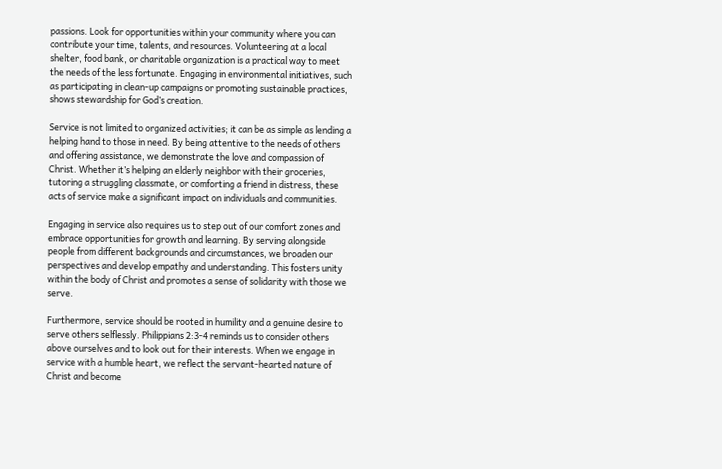passions. Look for opportunities within your community where you can contribute your time, talents, and resources. Volunteering at a local shelter, food bank, or charitable organization is a practical way to meet the needs of the less fortunate. Engaging in environmental initiatives, such as participating in clean-up campaigns or promoting sustainable practices, shows stewardship for God’s creation.

Service is not limited to organized activities; it can be as simple as lending a helping hand to those in need. By being attentive to the needs of others and offering assistance, we demonstrate the love and compassion of Christ. Whether it’s helping an elderly neighbor with their groceries, tutoring a struggling classmate, or comforting a friend in distress, these acts of service make a significant impact on individuals and communities.

Engaging in service also requires us to step out of our comfort zones and embrace opportunities for growth and learning. By serving alongside people from different backgrounds and circumstances, we broaden our perspectives and develop empathy and understanding. This fosters unity within the body of Christ and promotes a sense of solidarity with those we serve.

Furthermore, service should be rooted in humility and a genuine desire to serve others selflessly. Philippians 2:3-4 reminds us to consider others above ourselves and to look out for their interests. When we engage in service with a humble heart, we reflect the servant-hearted nature of Christ and become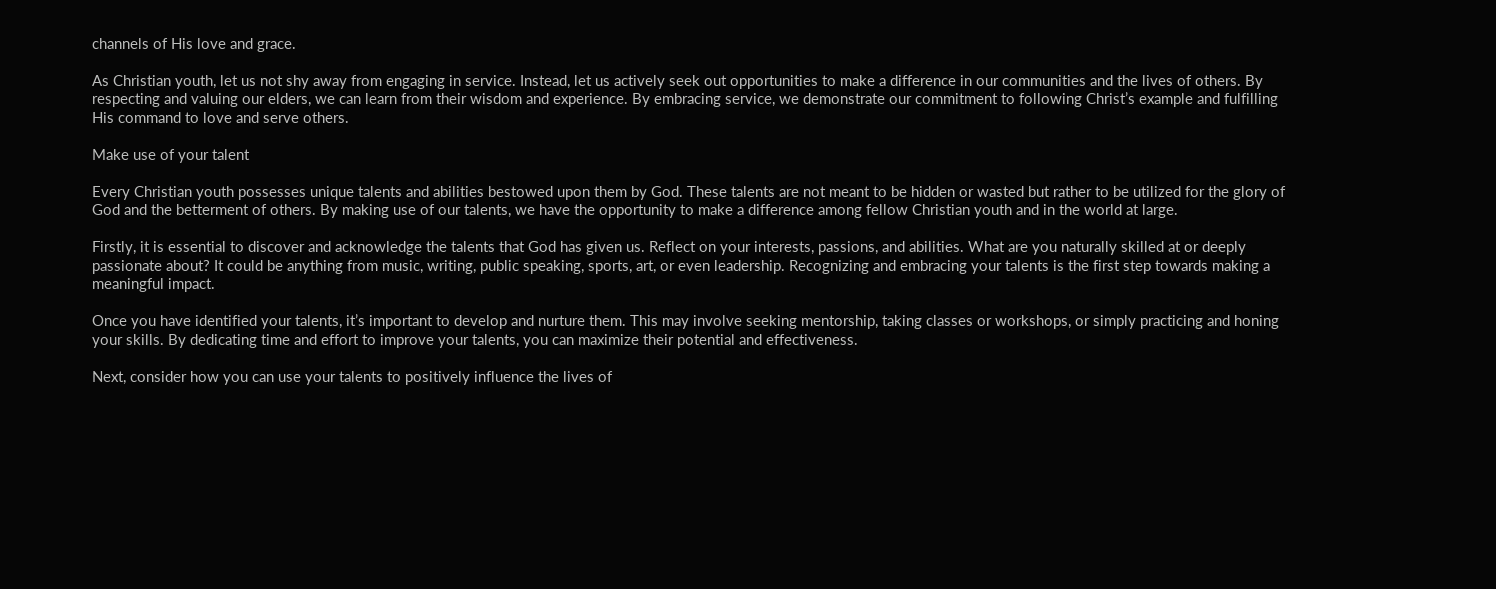channels of His love and grace.

As Christian youth, let us not shy away from engaging in service. Instead, let us actively seek out opportunities to make a difference in our communities and the lives of others. By respecting and valuing our elders, we can learn from their wisdom and experience. By embracing service, we demonstrate our commitment to following Christ’s example and fulfilling His command to love and serve others.

Make use of your talent

Every Christian youth possesses unique talents and abilities bestowed upon them by God. These talents are not meant to be hidden or wasted but rather to be utilized for the glory of God and the betterment of others. By making use of our talents, we have the opportunity to make a difference among fellow Christian youth and in the world at large.

Firstly, it is essential to discover and acknowledge the talents that God has given us. Reflect on your interests, passions, and abilities. What are you naturally skilled at or deeply passionate about? It could be anything from music, writing, public speaking, sports, art, or even leadership. Recognizing and embracing your talents is the first step towards making a meaningful impact.

Once you have identified your talents, it’s important to develop and nurture them. This may involve seeking mentorship, taking classes or workshops, or simply practicing and honing your skills. By dedicating time and effort to improve your talents, you can maximize their potential and effectiveness.

Next, consider how you can use your talents to positively influence the lives of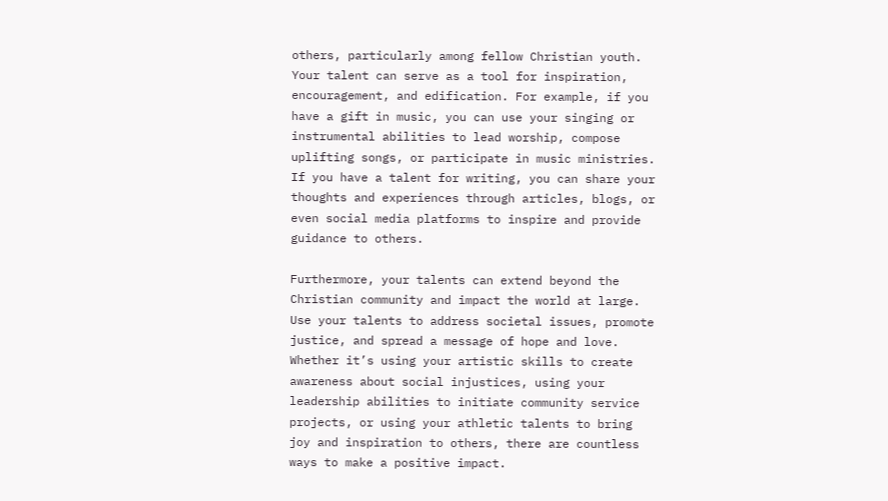others, particularly among fellow Christian youth. Your talent can serve as a tool for inspiration, encouragement, and edification. For example, if you have a gift in music, you can use your singing or instrumental abilities to lead worship, compose uplifting songs, or participate in music ministries. If you have a talent for writing, you can share your thoughts and experiences through articles, blogs, or even social media platforms to inspire and provide guidance to others.

Furthermore, your talents can extend beyond the Christian community and impact the world at large. Use your talents to address societal issues, promote justice, and spread a message of hope and love. Whether it’s using your artistic skills to create awareness about social injustices, using your leadership abilities to initiate community service projects, or using your athletic talents to bring joy and inspiration to others, there are countless ways to make a positive impact.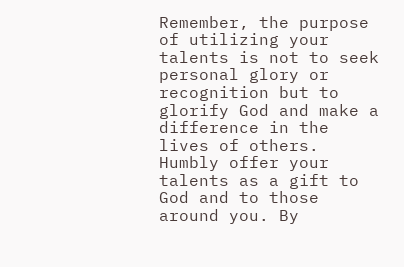Remember, the purpose of utilizing your talents is not to seek personal glory or recognition but to glorify God and make a difference in the lives of others. Humbly offer your talents as a gift to God and to those around you. By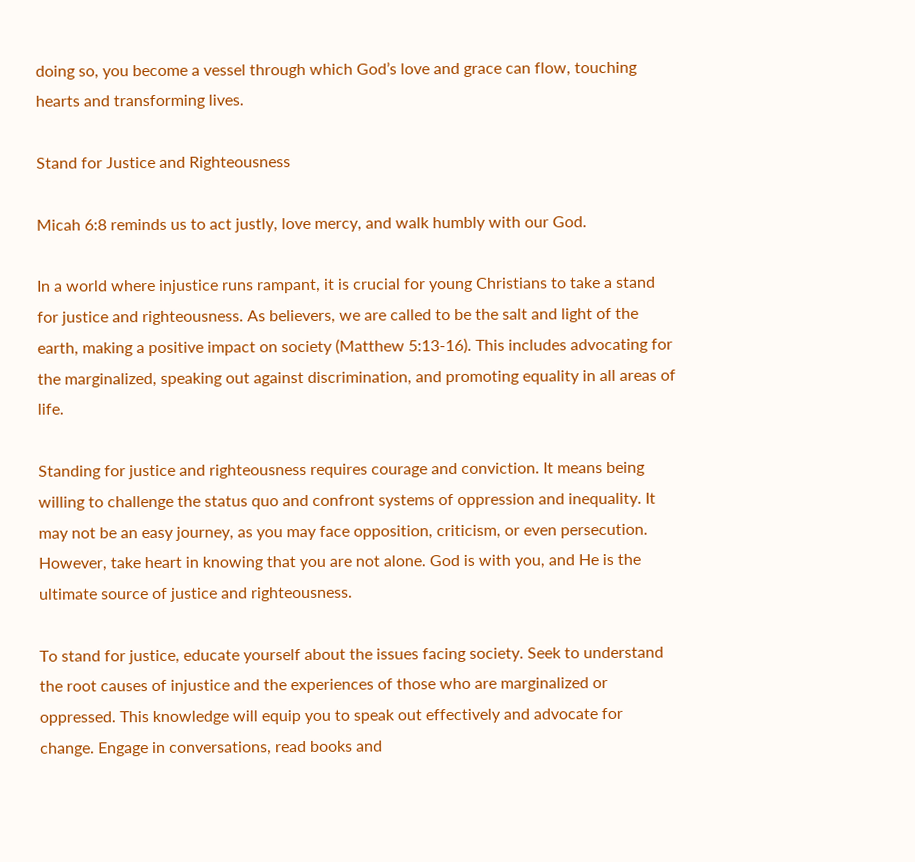doing so, you become a vessel through which God’s love and grace can flow, touching hearts and transforming lives.

Stand for Justice and Righteousness

Micah 6:8 reminds us to act justly, love mercy, and walk humbly with our God.

In a world where injustice runs rampant, it is crucial for young Christians to take a stand for justice and righteousness. As believers, we are called to be the salt and light of the earth, making a positive impact on society (Matthew 5:13-16). This includes advocating for the marginalized, speaking out against discrimination, and promoting equality in all areas of life.

Standing for justice and righteousness requires courage and conviction. It means being willing to challenge the status quo and confront systems of oppression and inequality. It may not be an easy journey, as you may face opposition, criticism, or even persecution. However, take heart in knowing that you are not alone. God is with you, and He is the ultimate source of justice and righteousness.

To stand for justice, educate yourself about the issues facing society. Seek to understand the root causes of injustice and the experiences of those who are marginalized or oppressed. This knowledge will equip you to speak out effectively and advocate for change. Engage in conversations, read books and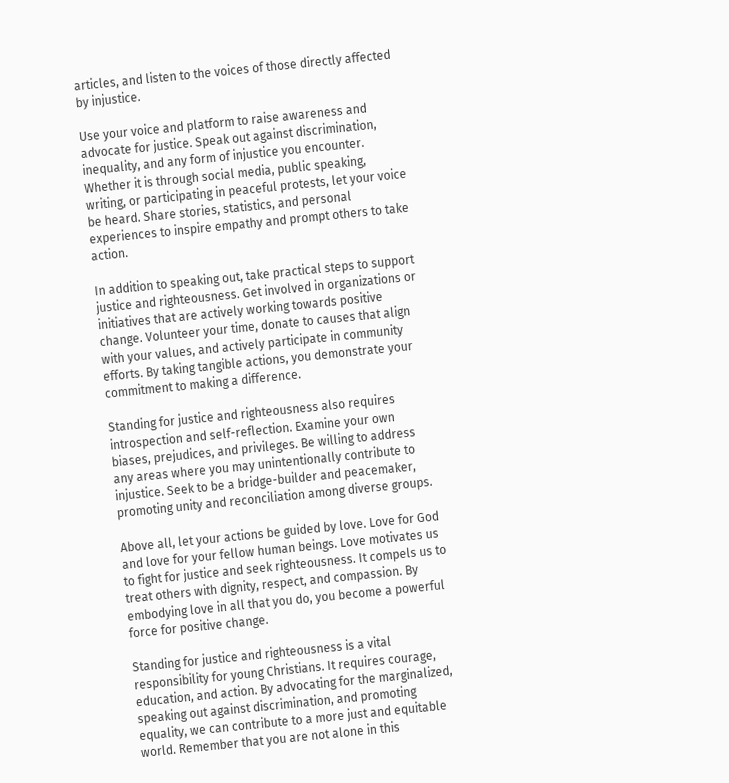articles, and listen to the voices of those directly affected by injustice.

Use your voice and platform to raise awareness and advocate for justice. Speak out against discrimination, inequality, and any form of injustice you encounter. Whether it is through social media, public speaking, writing, or participating in peaceful protests, let your voice be heard. Share stories, statistics, and personal experiences to inspire empathy and prompt others to take action.

In addition to speaking out, take practical steps to support justice and righteousness. Get involved in organizations or initiatives that are actively working towards positive change. Volunteer your time, donate to causes that align with your values, and actively participate in community efforts. By taking tangible actions, you demonstrate your commitment to making a difference.

Standing for justice and righteousness also requires introspection and self-reflection. Examine your own biases, prejudices, and privileges. Be willing to address any areas where you may unintentionally contribute to injustice. Seek to be a bridge-builder and peacemaker, promoting unity and reconciliation among diverse groups.

Above all, let your actions be guided by love. Love for God and love for your fellow human beings. Love motivates us to fight for justice and seek righteousness. It compels us to treat others with dignity, respect, and compassion. By embodying love in all that you do, you become a powerful force for positive change.

Standing for justice and righteousness is a vital responsibility for young Christians. It requires courage, education, and action. By advocating for the marginalized, speaking out against discrimination, and promoting equality, we can contribute to a more just and equitable world. Remember that you are not alone in this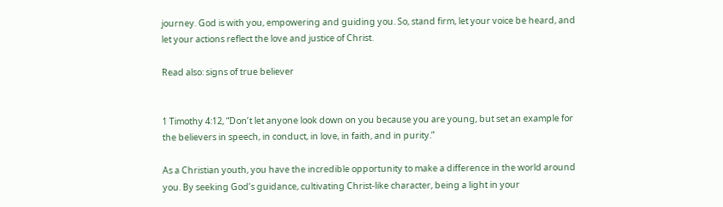journey. God is with you, empowering and guiding you. So, stand firm, let your voice be heard, and let your actions reflect the love and justice of Christ.

Read also: signs of true believer


1 Timothy 4:12, “Don’t let anyone look down on you because you are young, but set an example for the believers in speech, in conduct, in love, in faith, and in purity.”

As a Christian youth, you have the incredible opportunity to make a difference in the world around you. By seeking God’s guidance, cultivating Christ-like character, being a light in your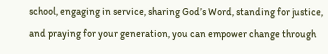school, engaging in service, sharing God’s Word, standing for justice, and praying for your generation, you can empower change through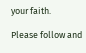your faith.

Please follow and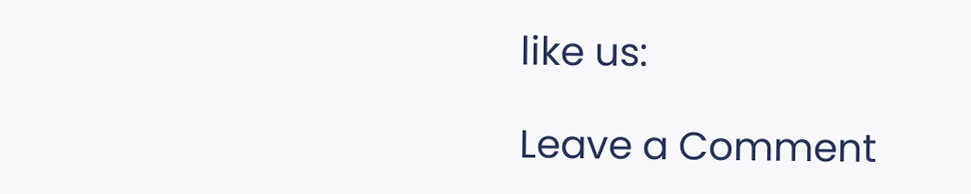like us:

Leave a Comment